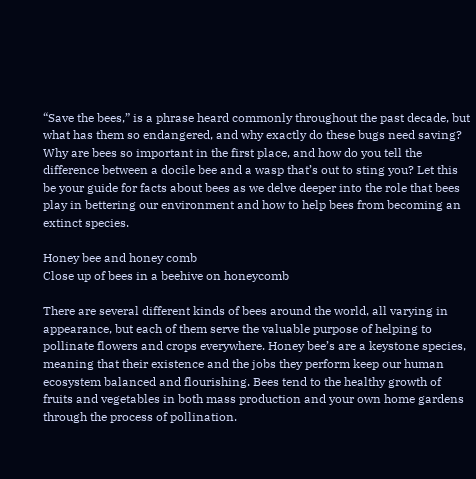“Save the bees,” is a phrase heard commonly throughout the past decade, but what has them so endangered, and why exactly do these bugs need saving? Why are bees so important in the first place, and how do you tell the difference between a docile bee and a wasp that’s out to sting you? Let this be your guide for facts about bees as we delve deeper into the role that bees play in bettering our environment and how to help bees from becoming an extinct species.

Honey bee and honey comb
Close up of bees in a beehive on honeycomb

There are several different kinds of bees around the world, all varying in appearance, but each of them serve the valuable purpose of helping to pollinate flowers and crops everywhere. Honey bee’s are a keystone species, meaning that their existence and the jobs they perform keep our human ecosystem balanced and flourishing. Bees tend to the healthy growth of fruits and vegetables in both mass production and your own home gardens through the process of pollination.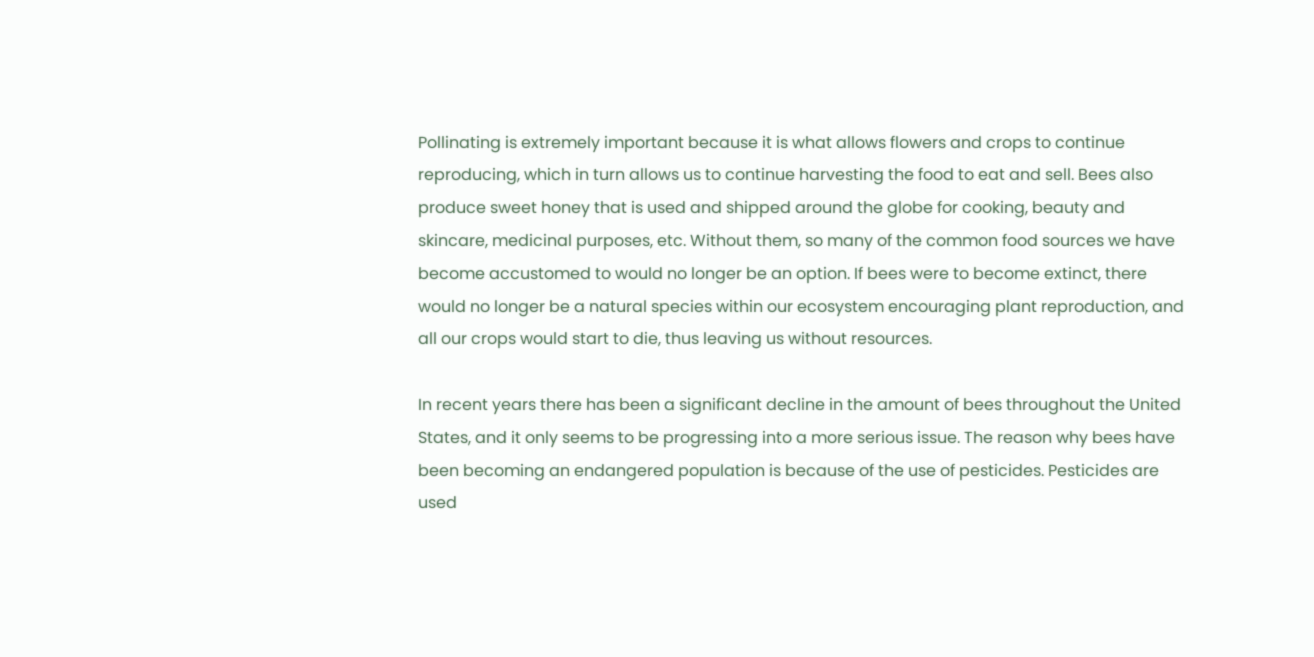Pollinating is extremely important because it is what allows flowers and crops to continue reproducing, which in turn allows us to continue harvesting the food to eat and sell. Bees also produce sweet honey that is used and shipped around the globe for cooking, beauty and skincare, medicinal purposes, etc. Without them, so many of the common food sources we have become accustomed to would no longer be an option. If bees were to become extinct, there would no longer be a natural species within our ecosystem encouraging plant reproduction, and all our crops would start to die, thus leaving us without resources.

In recent years there has been a significant decline in the amount of bees throughout the United States, and it only seems to be progressing into a more serious issue. The reason why bees have been becoming an endangered population is because of the use of pesticides. Pesticides are used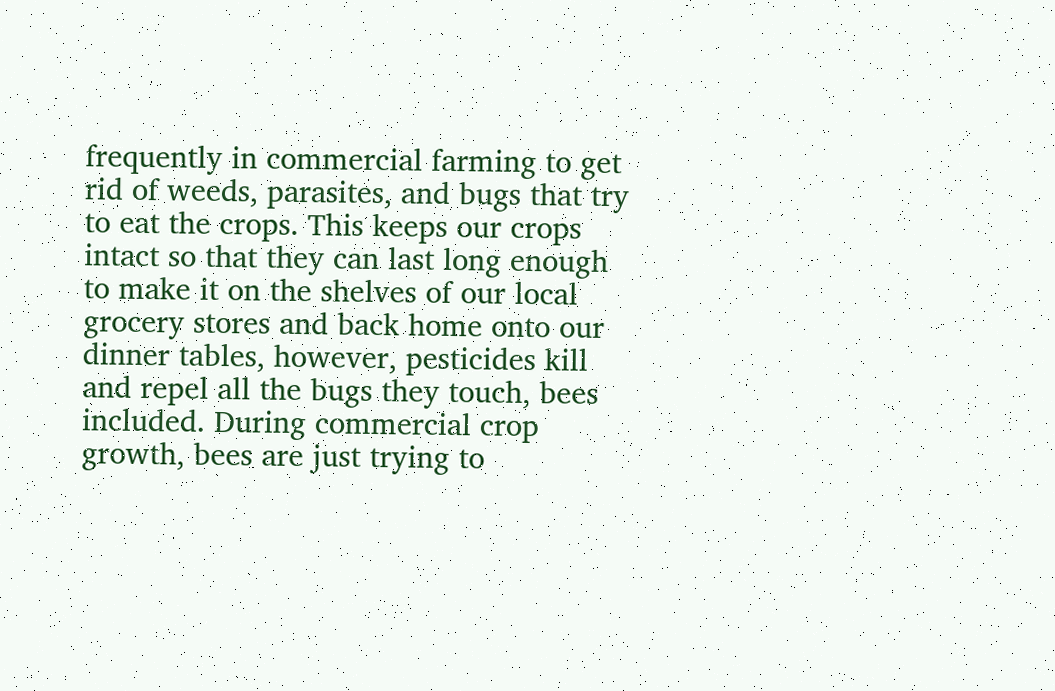frequently in commercial farming to get rid of weeds, parasites, and bugs that try to eat the crops. This keeps our crops intact so that they can last long enough to make it on the shelves of our local grocery stores and back home onto our dinner tables, however, pesticides kill and repel all the bugs they touch, bees included. During commercial crop growth, bees are just trying to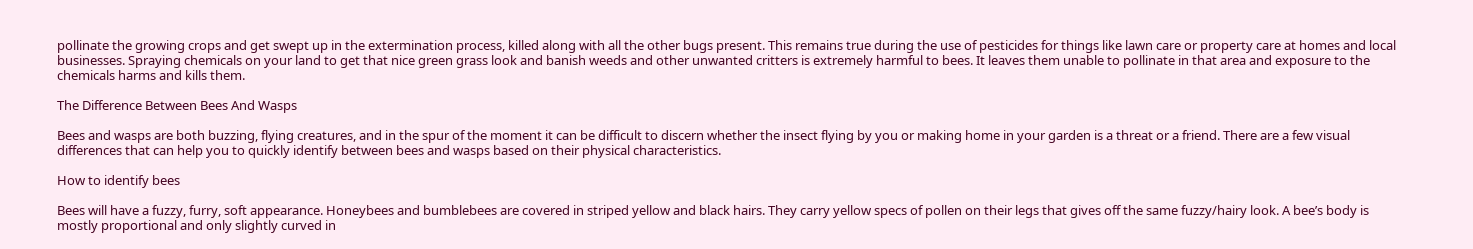pollinate the growing crops and get swept up in the extermination process, killed along with all the other bugs present. This remains true during the use of pesticides for things like lawn care or property care at homes and local businesses. Spraying chemicals on your land to get that nice green grass look and banish weeds and other unwanted critters is extremely harmful to bees. It leaves them unable to pollinate in that area and exposure to the chemicals harms and kills them.

The Difference Between Bees And Wasps

Bees and wasps are both buzzing, flying creatures, and in the spur of the moment it can be difficult to discern whether the insect flying by you or making home in your garden is a threat or a friend. There are a few visual differences that can help you to quickly identify between bees and wasps based on their physical characteristics.

How to identify bees

Bees will have a fuzzy, furry, soft appearance. Honeybees and bumblebees are covered in striped yellow and black hairs. They carry yellow specs of pollen on their legs that gives off the same fuzzy/hairy look. A bee’s body is mostly proportional and only slightly curved in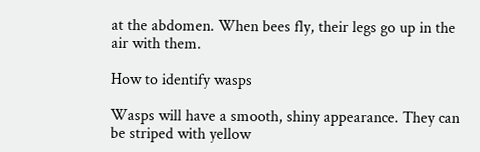at the abdomen. When bees fly, their legs go up in the air with them.

How to identify wasps

Wasps will have a smooth, shiny appearance. They can be striped with yellow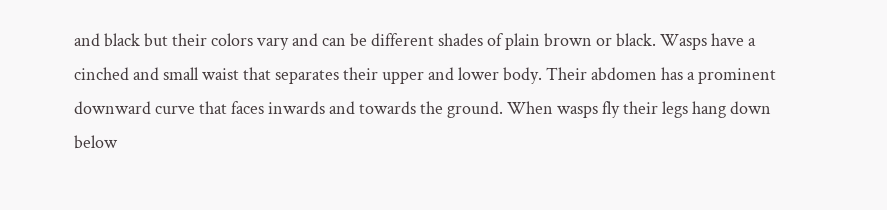and black but their colors vary and can be different shades of plain brown or black. Wasps have a cinched and small waist that separates their upper and lower body. Their abdomen has a prominent downward curve that faces inwards and towards the ground. When wasps fly their legs hang down below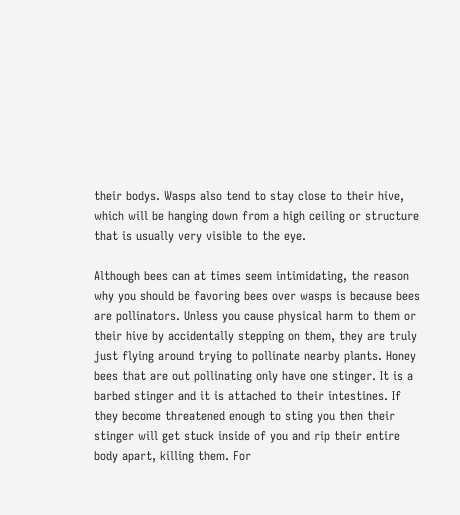their bodys. Wasps also tend to stay close to their hive, which will be hanging down from a high ceiling or structure that is usually very visible to the eye.

Although bees can at times seem intimidating, the reason why you should be favoring bees over wasps is because bees are pollinators. Unless you cause physical harm to them or their hive by accidentally stepping on them, they are truly just flying around trying to pollinate nearby plants. Honey bees that are out pollinating only have one stinger. It is a barbed stinger and it is attached to their intestines. If they become threatened enough to sting you then their stinger will get stuck inside of you and rip their entire body apart, killing them. For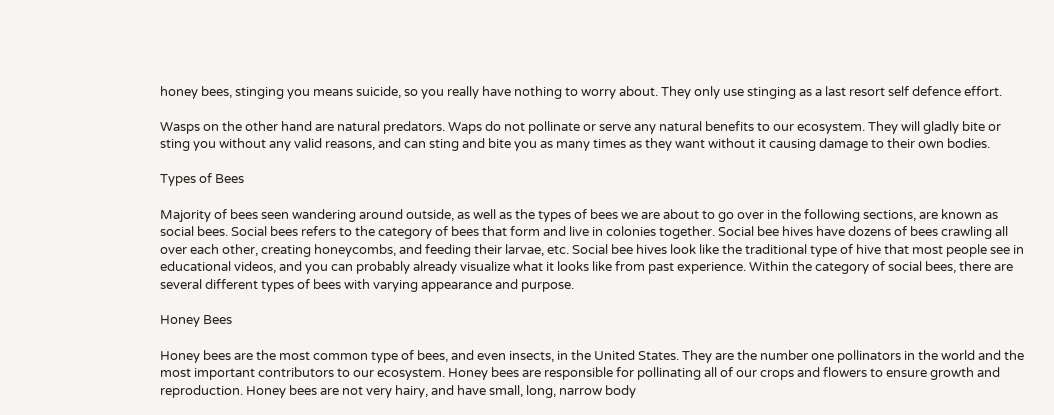honey bees, stinging you means suicide, so you really have nothing to worry about. They only use stinging as a last resort self defence effort.

Wasps on the other hand are natural predators. Waps do not pollinate or serve any natural benefits to our ecosystem. They will gladly bite or sting you without any valid reasons, and can sting and bite you as many times as they want without it causing damage to their own bodies.

Types of Bees

Majority of bees seen wandering around outside, as well as the types of bees we are about to go over in the following sections, are known as social bees. Social bees refers to the category of bees that form and live in colonies together. Social bee hives have dozens of bees crawling all over each other, creating honeycombs, and feeding their larvae, etc. Social bee hives look like the traditional type of hive that most people see in educational videos, and you can probably already visualize what it looks like from past experience. Within the category of social bees, there are several different types of bees with varying appearance and purpose.

Honey Bees

Honey bees are the most common type of bees, and even insects, in the United States. They are the number one pollinators in the world and the most important contributors to our ecosystem. Honey bees are responsible for pollinating all of our crops and flowers to ensure growth and reproduction. Honey bees are not very hairy, and have small, long, narrow body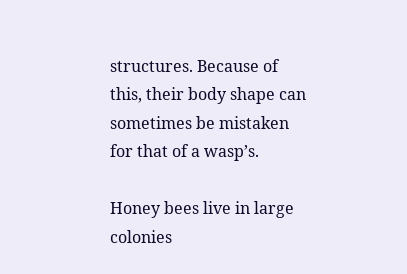structures. Because of this, their body shape can sometimes be mistaken for that of a wasp’s.

Honey bees live in large colonies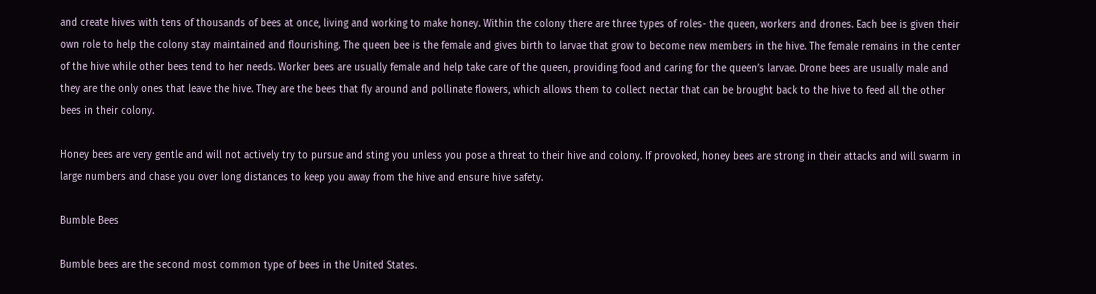and create hives with tens of thousands of bees at once, living and working to make honey. Within the colony there are three types of roles- the queen, workers and drones. Each bee is given their own role to help the colony stay maintained and flourishing. The queen bee is the female and gives birth to larvae that grow to become new members in the hive. The female remains in the center of the hive while other bees tend to her needs. Worker bees are usually female and help take care of the queen, providing food and caring for the queen’s larvae. Drone bees are usually male and they are the only ones that leave the hive. They are the bees that fly around and pollinate flowers, which allows them to collect nectar that can be brought back to the hive to feed all the other bees in their colony.

Honey bees are very gentle and will not actively try to pursue and sting you unless you pose a threat to their hive and colony. If provoked, honey bees are strong in their attacks and will swarm in large numbers and chase you over long distances to keep you away from the hive and ensure hive safety.

Bumble Bees

Bumble bees are the second most common type of bees in the United States.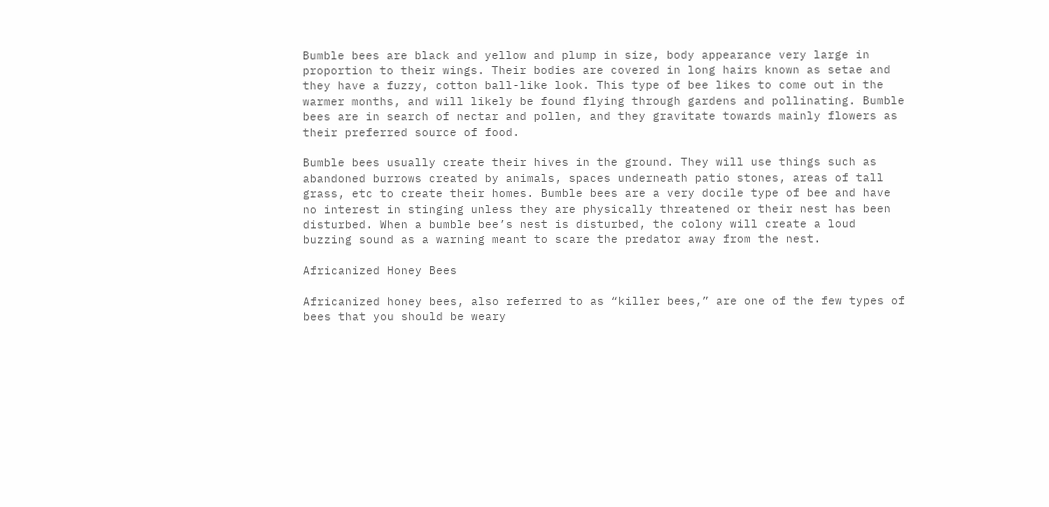Bumble bees are black and yellow and plump in size, body appearance very large in proportion to their wings. Their bodies are covered in long hairs known as setae and they have a fuzzy, cotton ball-like look. This type of bee likes to come out in the warmer months, and will likely be found flying through gardens and pollinating. Bumble bees are in search of nectar and pollen, and they gravitate towards mainly flowers as their preferred source of food.

Bumble bees usually create their hives in the ground. They will use things such as abandoned burrows created by animals, spaces underneath patio stones, areas of tall grass, etc to create their homes. Bumble bees are a very docile type of bee and have no interest in stinging unless they are physically threatened or their nest has been disturbed. When a bumble bee’s nest is disturbed, the colony will create a loud buzzing sound as a warning meant to scare the predator away from the nest.

Africanized Honey Bees

Africanized honey bees, also referred to as “killer bees,” are one of the few types of bees that you should be weary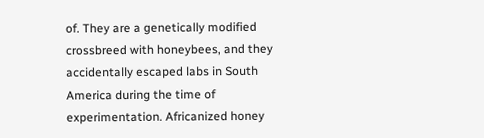of. They are a genetically modified crossbreed with honeybees, and they accidentally escaped labs in South America during the time of experimentation. Africanized honey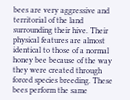bees are very aggressive and territorial of the land surrounding their hive. Their physical features are almost identical to those of a normal honey bee because of the way they were created through forced species breeding. These bees perform the same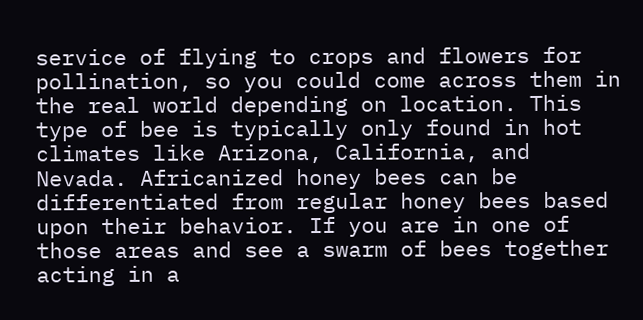service of flying to crops and flowers for pollination, so you could come across them in the real world depending on location. This type of bee is typically only found in hot climates like Arizona, California, and Nevada. Africanized honey bees can be differentiated from regular honey bees based upon their behavior. If you are in one of those areas and see a swarm of bees together acting in a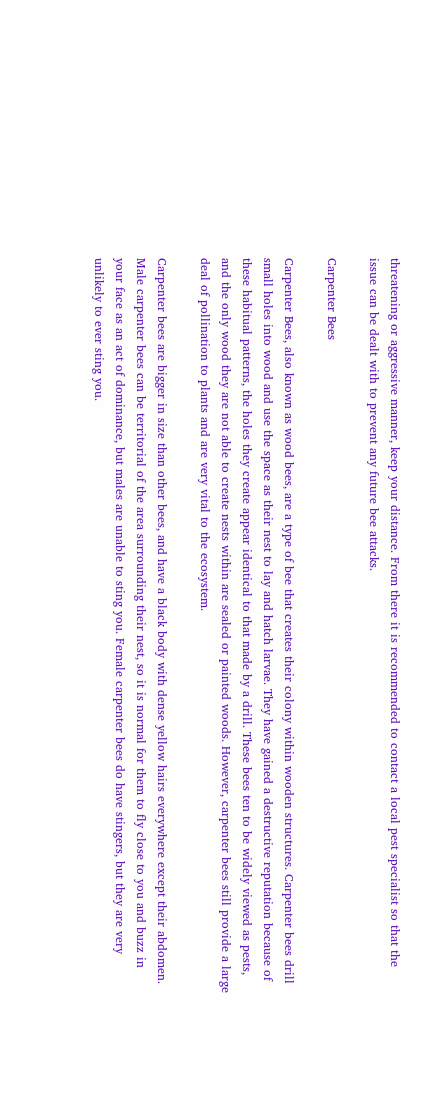threatening or aggressive manner, keep your distance. From there it is recommended to contact a local pest specialist so that the issue can be dealt with to prevent any future bee attacks.

Carpenter Bees

Carpenter Bees, also known as wood bees, are a type of bee that creates their colony within wooden structures. Carpenter bees drill small holes into wood and use the space as their nest to lay and hatch larvae. They have gained a destructive reputation because of these habitual patterns, the holes they create appear identical to that made by a drill. These bees ten to be widely viewed as pests, and the only wood they are not able to create nests within are sealed or painted woods. However, carpenter bees still provide a large deal of pollination to plants and are very vital to the ecosystem.

Carpenter bees are bigger in size than other bees, and have a black body with dense yellow hairs everywhere except their abdomen. Male carpenter bees can be territorial of the area surrounding their nest, so it is normal for them to fly close to you and buzz in your face as an act of dominance, but males are unable to sting you. Female carpenter bees do have stingers, but they are very unlikely to ever sting you.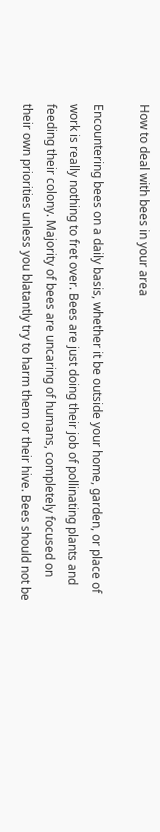How to deal with bees in your area

Encountering bees on a daily basis, whether it be outside your home, garden, or place of work is really nothing to fret over. Bees are just doing their job of pollinating plants and feeding their colony. Majority of bees are uncaring of humans, completely focused on their own priorities unless you blatantly try to harm them or their hive. Bees should not be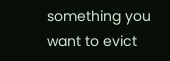something you want to evict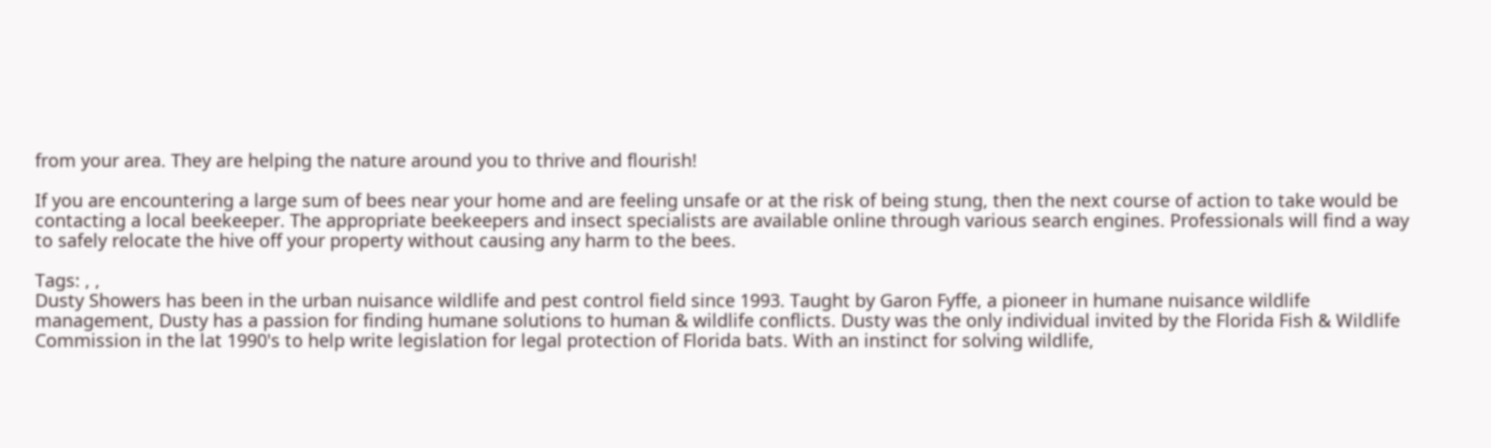from your area. They are helping the nature around you to thrive and flourish!

If you are encountering a large sum of bees near your home and are feeling unsafe or at the risk of being stung, then the next course of action to take would be contacting a local beekeeper. The appropriate beekeepers and insect specialists are available online through various search engines. Professionals will find a way to safely relocate the hive off your property without causing any harm to the bees.

Tags: , ,
Dusty Showers has been in the urban nuisance wildlife and pest control field since 1993. Taught by Garon Fyffe, a pioneer in humane nuisance wildlife management, Dusty has a passion for finding humane solutions to human & wildlife conflicts. Dusty was the only individual invited by the Florida Fish & Wildlife Commission in the lat 1990's to help write legislation for legal protection of Florida bats. With an instinct for solving wildlife,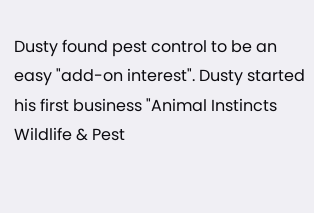Dusty found pest control to be an easy "add-on interest". Dusty started his first business "Animal Instincts Wildlife & Pest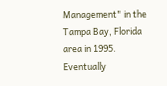Management" in the Tampa Bay, Florida area in 1995. Eventually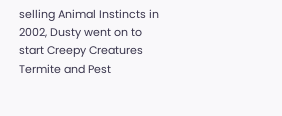selling Animal Instincts in 2002, Dusty went on to start Creepy Creatures Termite and Pest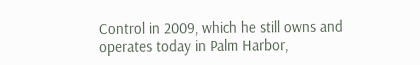Control in 2009, which he still owns and operates today in Palm Harbor,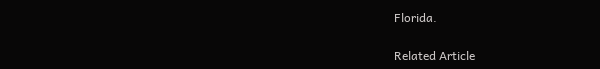Florida.

Related Article